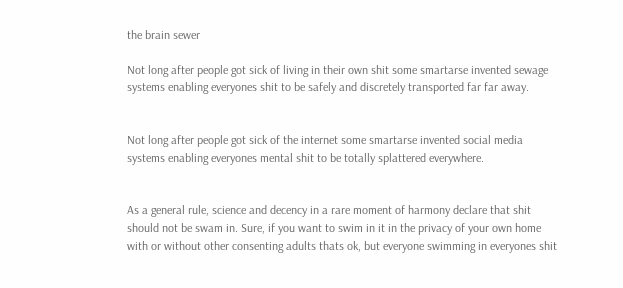the brain sewer

Not long after people got sick of living in their own shit some smartarse invented sewage systems enabling everyones shit to be safely and discretely transported far far away.


Not long after people got sick of the internet some smartarse invented social media systems enabling everyones mental shit to be totally splattered everywhere.


As a general rule, science and decency in a rare moment of harmony declare that shit should not be swam in. Sure, if you want to swim in it in the privacy of your own home with or without other consenting adults thats ok, but everyone swimming in everyones shit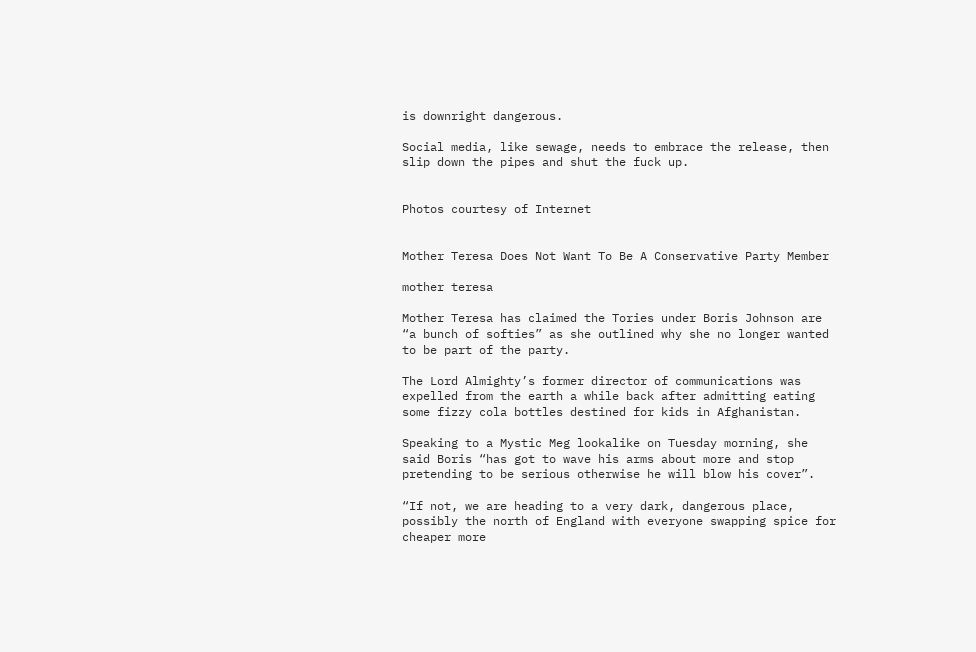is downright dangerous.

Social media, like sewage, needs to embrace the release, then slip down the pipes and shut the fuck up.


Photos courtesy of Internet


Mother Teresa Does Not Want To Be A Conservative Party Member

mother teresa

Mother Teresa has claimed the Tories under Boris Johnson are “a bunch of softies” as she outlined why she no longer wanted to be part of the party.

The Lord Almighty’s former director of communications was expelled from the earth a while back after admitting eating some fizzy cola bottles destined for kids in Afghanistan.

Speaking to a Mystic Meg lookalike on Tuesday morning, she said Boris “has got to wave his arms about more and stop pretending to be serious otherwise he will blow his cover”.

“If not, we are heading to a very dark, dangerous place, possibly the north of England with everyone swapping spice for cheaper more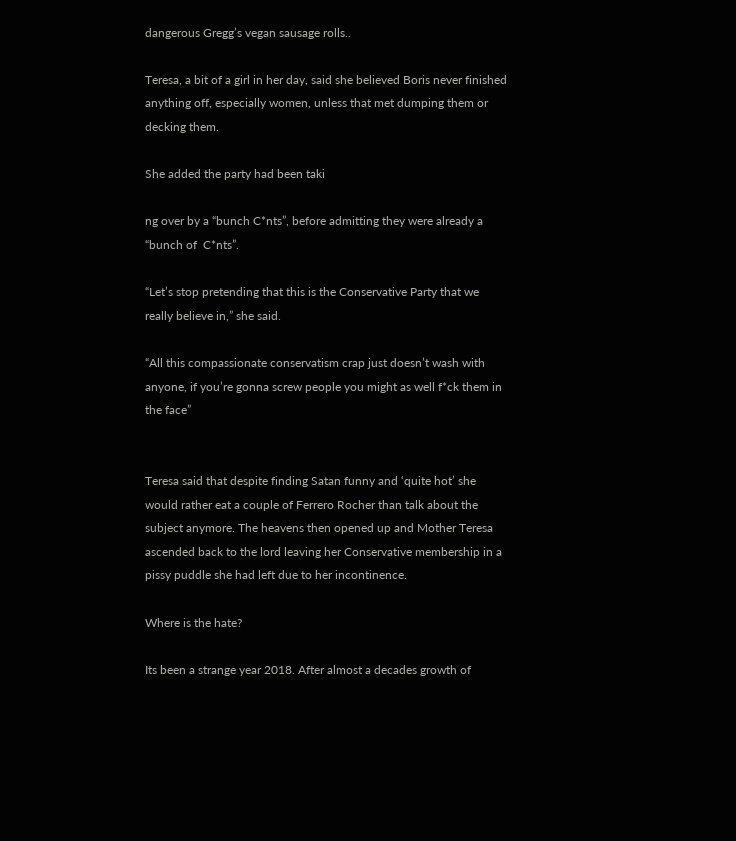dangerous Gregg’s vegan sausage rolls..

Teresa, a bit of a girl in her day, said she believed Boris never finished anything off, especially women, unless that met dumping them or decking them.

She added the party had been taki

ng over by a “bunch C*nts”, before admitting they were already a “bunch of  C*nts”.

“Let’s stop pretending that this is the Conservative Party that we really believe in,” she said.

“All this compassionate conservatism crap just doesn’t wash with anyone, if you’re gonna screw people you might as well f*ck them in the face”


Teresa said that despite finding Satan funny and ‘quite hot’ she would rather eat a couple of Ferrero Rocher than talk about the subject anymore. The heavens then opened up and Mother Teresa ascended back to the lord leaving her Conservative membership in a pissy puddle she had left due to her incontinence.

Where is the hate?

Its been a strange year 2018. After almost a decades growth of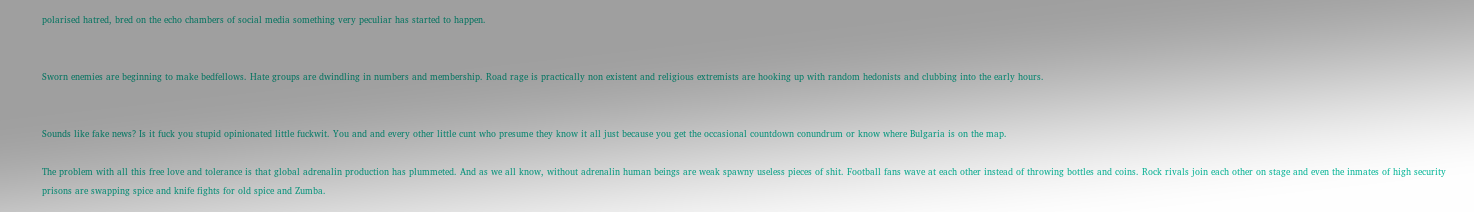polarised hatred, bred on the echo chambers of social media something very peculiar has started to happen.


Sworn enemies are beginning to make bedfellows. Hate groups are dwindling in numbers and membership. Road rage is practically non existent and religious extremists are hooking up with random hedonists and clubbing into the early hours.


Sounds like fake news? Is it fuck you stupid opinionated little fuckwit. You and and every other little cunt who presume they know it all just because you get the occasional countdown conundrum or know where Bulgaria is on the map.

The problem with all this free love and tolerance is that global adrenalin production has plummeted. And as we all know, without adrenalin human beings are weak spawny useless pieces of shit. Football fans wave at each other instead of throwing bottles and coins. Rock rivals join each other on stage and even the inmates of high security prisons are swapping spice and knife fights for old spice and Zumba.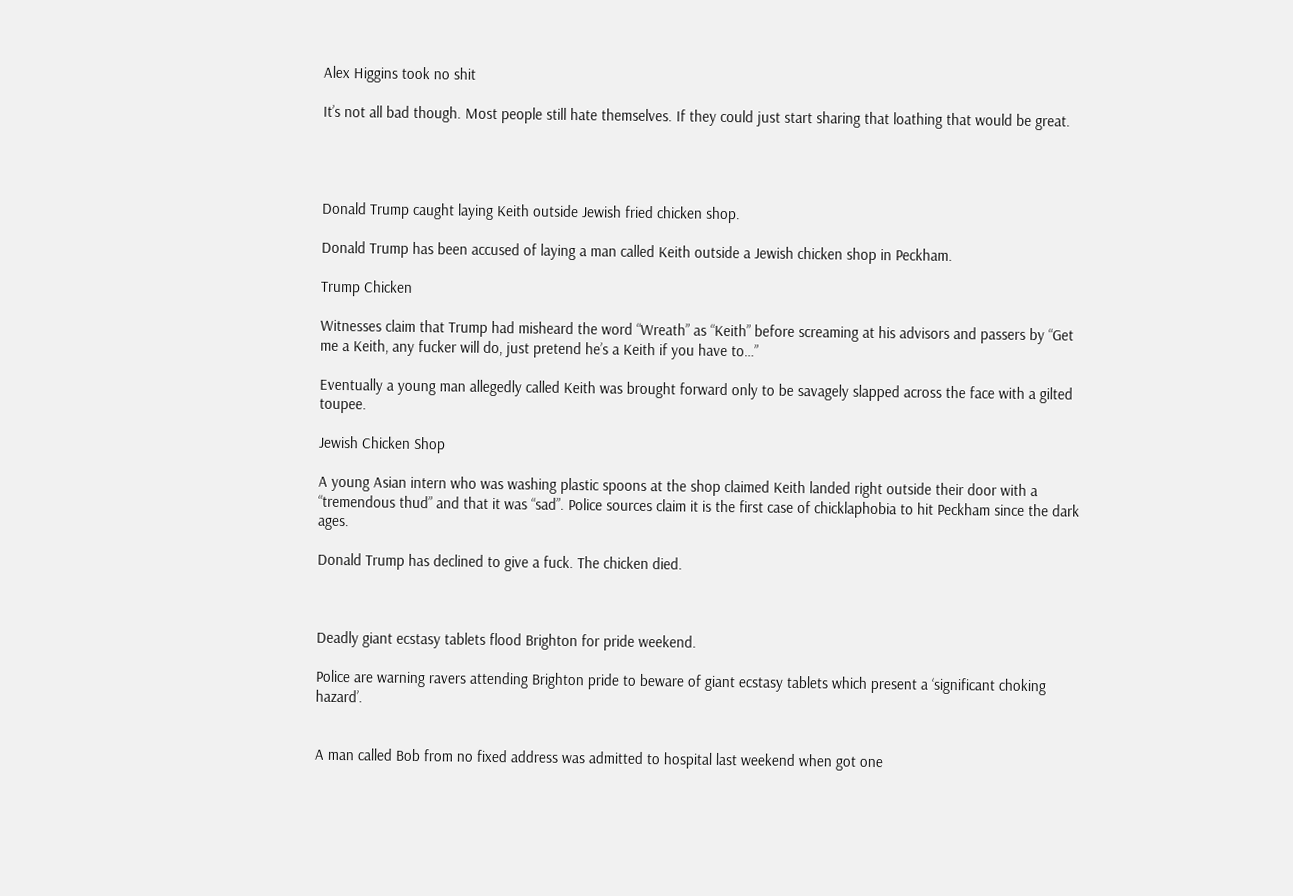Alex Higgins took no shit

It’s not all bad though. Most people still hate themselves. If they could just start sharing that loathing that would be great.




Donald Trump caught laying Keith outside Jewish fried chicken shop.

Donald Trump has been accused of laying a man called Keith outside a Jewish chicken shop in Peckham.

Trump Chicken

Witnesses claim that Trump had misheard the word “Wreath” as “Keith” before screaming at his advisors and passers by “Get me a Keith, any fucker will do, just pretend he’s a Keith if you have to…”

Eventually a young man allegedly called Keith was brought forward only to be savagely slapped across the face with a gilted toupee.

Jewish Chicken Shop

A young Asian intern who was washing plastic spoons at the shop claimed Keith landed right outside their door with a “tremendous thud” and that it was “sad”. Police sources claim it is the first case of chicklaphobia to hit Peckham since the dark ages.

Donald Trump has declined to give a fuck. The chicken died.



Deadly giant ecstasy tablets flood Brighton for pride weekend.

Police are warning ravers attending Brighton pride to beware of giant ecstasy tablets which present a ‘significant choking hazard’.


A man called Bob from no fixed address was admitted to hospital last weekend when got one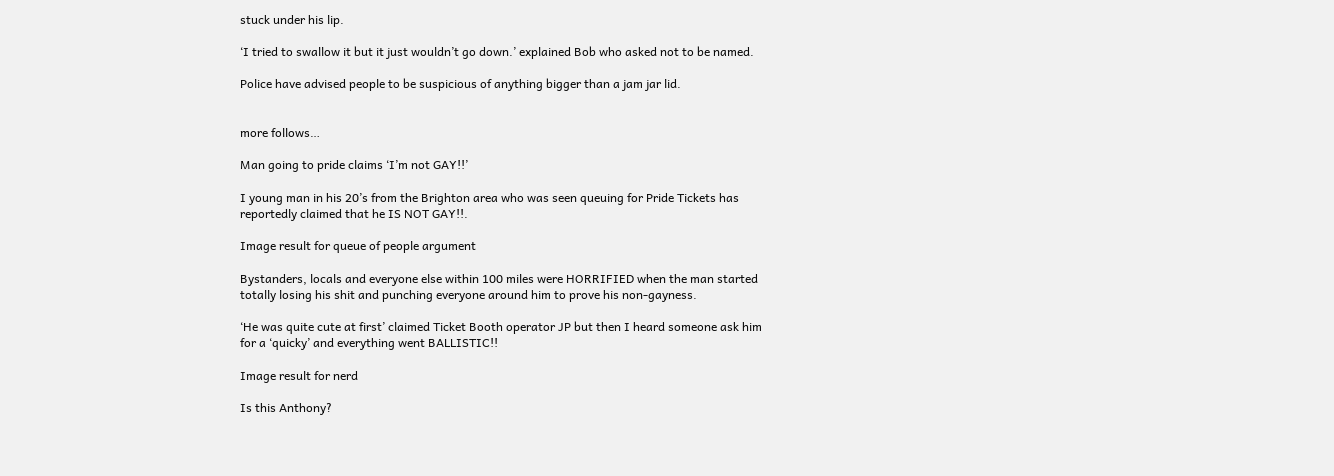stuck under his lip.

‘I tried to swallow it but it just wouldn’t go down.’ explained Bob who asked not to be named.

Police have advised people to be suspicious of anything bigger than a jam jar lid.


more follows…

Man going to pride claims ‘I’m not GAY!!’

I young man in his 20’s from the Brighton area who was seen queuing for Pride Tickets has reportedly claimed that he IS NOT GAY!!.

Image result for queue of people argument

Bystanders, locals and everyone else within 100 miles were HORRIFIED when the man started totally losing his shit and punching everyone around him to prove his non-gayness.

‘He was quite cute at first’ claimed Ticket Booth operator JP but then I heard someone ask him for a ‘quicky’ and everything went BALLISTIC!!

Image result for nerd

Is this Anthony?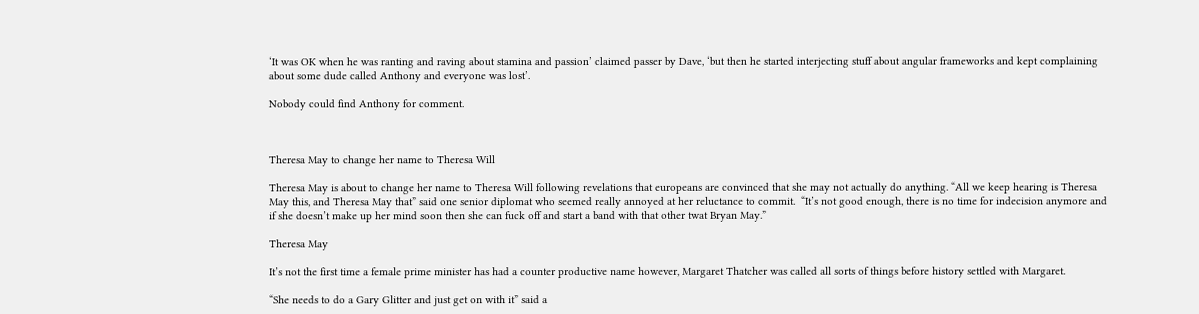‘It was OK when he was ranting and raving about stamina and passion’ claimed passer by Dave, ‘but then he started interjecting stuff about angular frameworks and kept complaining about some dude called Anthony and everyone was lost’.

Nobody could find Anthony for comment.



Theresa May to change her name to Theresa Will

Theresa May is about to change her name to Theresa Will following revelations that europeans are convinced that she may not actually do anything. “All we keep hearing is Theresa May this, and Theresa May that” said one senior diplomat who seemed really annoyed at her reluctance to commit.  “It’s not good enough, there is no time for indecision anymore and if she doesn’t make up her mind soon then she can fuck off and start a band with that other twat Bryan May.”

Theresa May

It’s not the first time a female prime minister has had a counter productive name however, Margaret Thatcher was called all sorts of things before history settled with Margaret.

“She needs to do a Gary Glitter and just get on with it” said a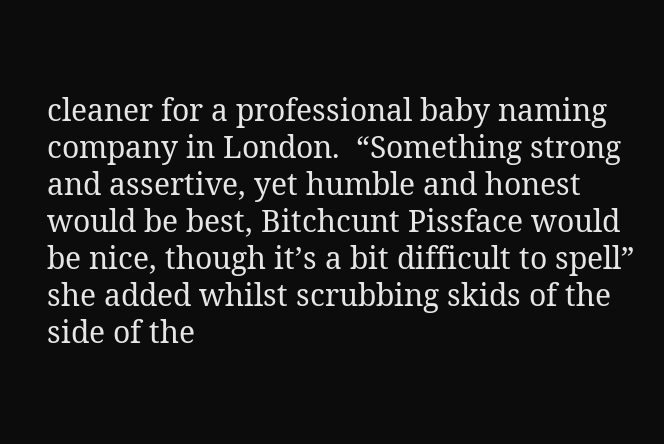cleaner for a professional baby naming company in London.  “Something strong and assertive, yet humble and honest would be best, Bitchcunt Pissface would be nice, though it’s a bit difficult to spell” she added whilst scrubbing skids of the side of the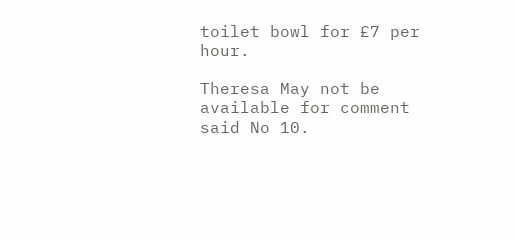toilet bowl for £7 per hour.

Theresa May not be available for comment said No 10.